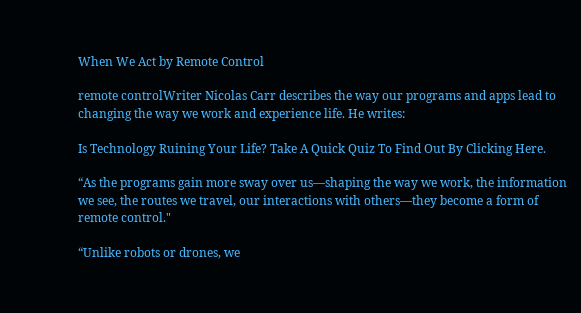When We Act by Remote Control

remote controlWriter Nicolas Carr describes the way our programs and apps lead to changing the way we work and experience life. He writes:

Is Technology Ruining Your Life? Take A Quick Quiz To Find Out By Clicking Here.

“As the programs gain more sway over us—shaping the way we work, the information we see, the routes we travel, our interactions with others—they become a form of remote control."

“Unlike robots or drones, we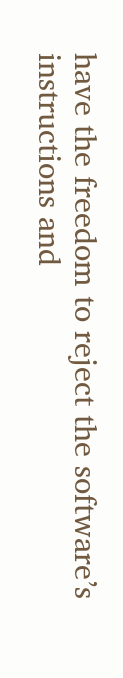have the freedom to reject the software’s instructions and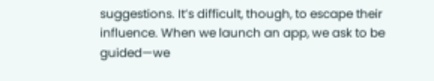suggestions. It’s difficult, though, to escape their influence. When we launch an app, we ask to be guided—we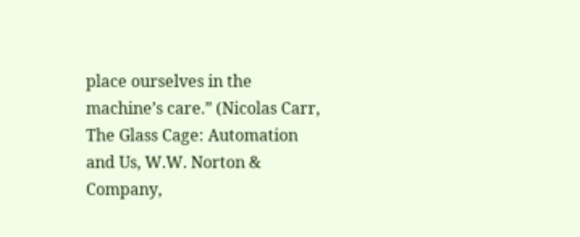place ourselves in the machine’s care.” (Nicolas Carr, The Glass Cage: Automation and Us, W.W. Norton & Company,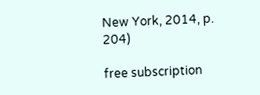New York, 2014, p. 204)

free subscription